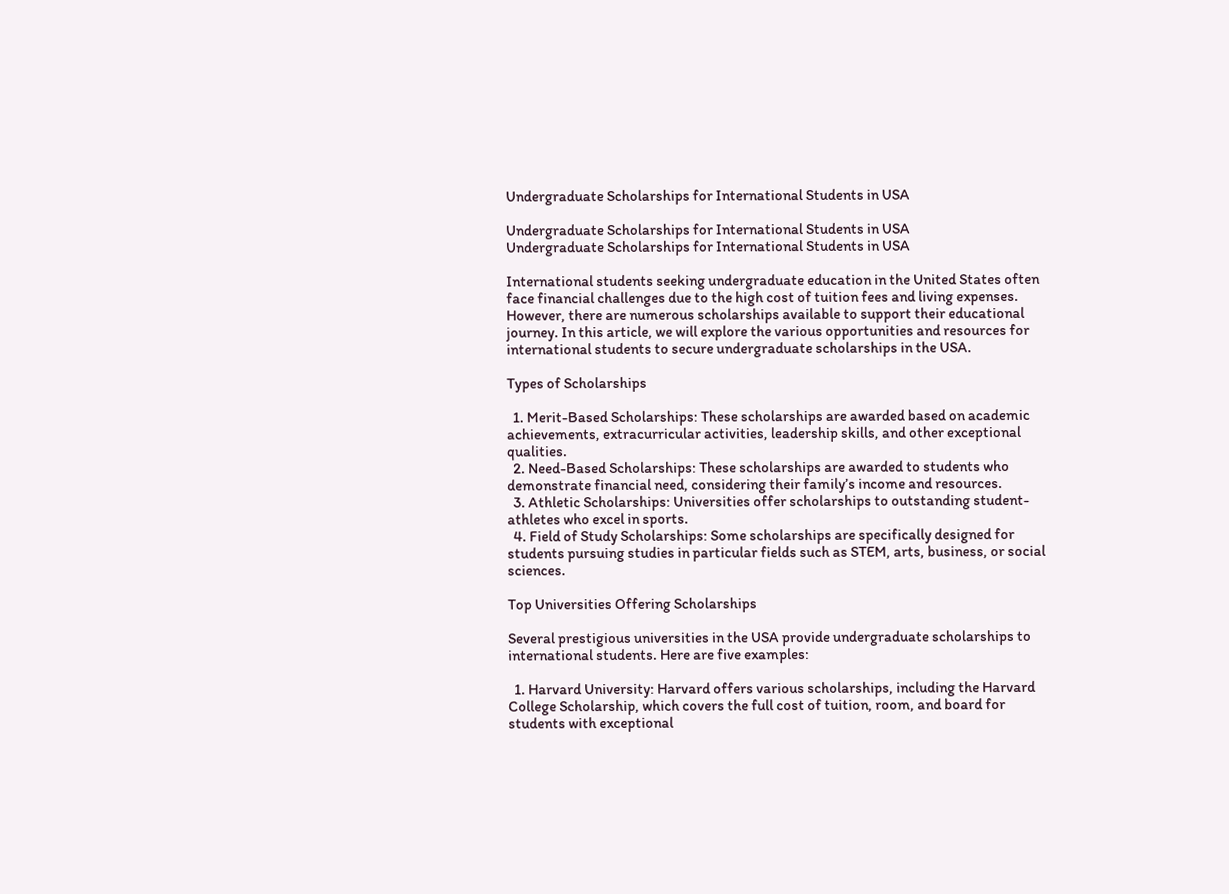Undergraduate Scholarships for International Students in USA

Undergraduate Scholarships for International Students in USA
Undergraduate Scholarships for International Students in USA

International students seeking undergraduate education in the United States often face financial challenges due to the high cost of tuition fees and living expenses. However, there are numerous scholarships available to support their educational journey. In this article, we will explore the various opportunities and resources for international students to secure undergraduate scholarships in the USA.

Types of Scholarships

  1. Merit-Based Scholarships: These scholarships are awarded based on academic achievements, extracurricular activities, leadership skills, and other exceptional qualities.
  2. Need-Based Scholarships: These scholarships are awarded to students who demonstrate financial need, considering their family’s income and resources.
  3. Athletic Scholarships: Universities offer scholarships to outstanding student-athletes who excel in sports.
  4. Field of Study Scholarships: Some scholarships are specifically designed for students pursuing studies in particular fields such as STEM, arts, business, or social sciences.

Top Universities Offering Scholarships

Several prestigious universities in the USA provide undergraduate scholarships to international students. Here are five examples:

  1. Harvard University: Harvard offers various scholarships, including the Harvard College Scholarship, which covers the full cost of tuition, room, and board for students with exceptional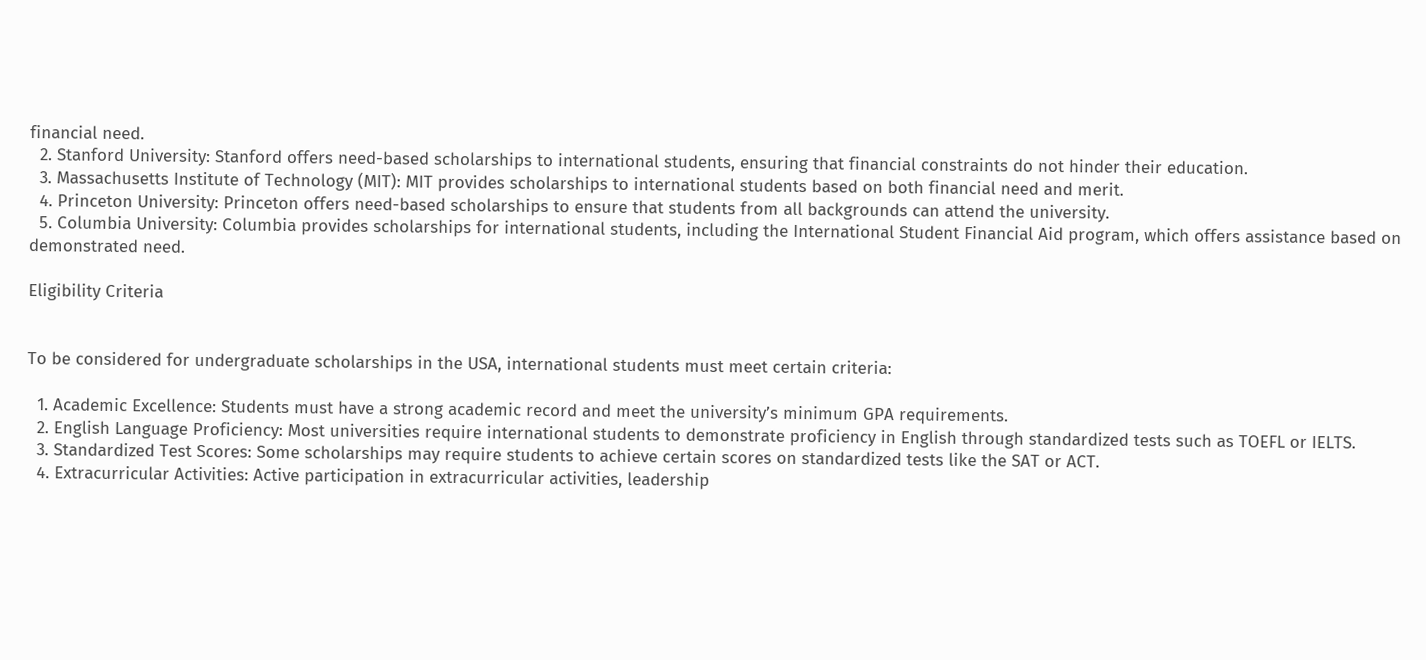financial need.
  2. Stanford University: Stanford offers need-based scholarships to international students, ensuring that financial constraints do not hinder their education.
  3. Massachusetts Institute of Technology (MIT): MIT provides scholarships to international students based on both financial need and merit.
  4. Princeton University: Princeton offers need-based scholarships to ensure that students from all backgrounds can attend the university.
  5. Columbia University: Columbia provides scholarships for international students, including the International Student Financial Aid program, which offers assistance based on demonstrated need.

Eligibility Criteria


To be considered for undergraduate scholarships in the USA, international students must meet certain criteria:

  1. Academic Excellence: Students must have a strong academic record and meet the university’s minimum GPA requirements.
  2. English Language Proficiency: Most universities require international students to demonstrate proficiency in English through standardized tests such as TOEFL or IELTS.
  3. Standardized Test Scores: Some scholarships may require students to achieve certain scores on standardized tests like the SAT or ACT.
  4. Extracurricular Activities: Active participation in extracurricular activities, leadership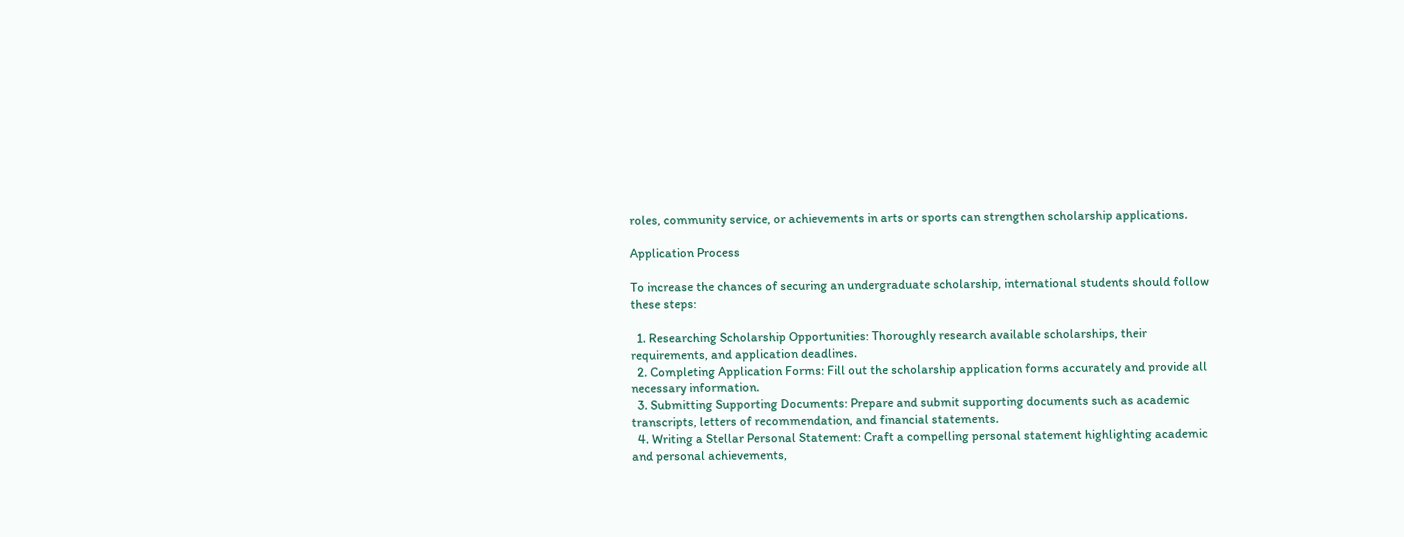roles, community service, or achievements in arts or sports can strengthen scholarship applications.

Application Process

To increase the chances of securing an undergraduate scholarship, international students should follow these steps:

  1. Researching Scholarship Opportunities: Thoroughly research available scholarships, their requirements, and application deadlines.
  2. Completing Application Forms: Fill out the scholarship application forms accurately and provide all necessary information.
  3. Submitting Supporting Documents: Prepare and submit supporting documents such as academic transcripts, letters of recommendation, and financial statements.
  4. Writing a Stellar Personal Statement: Craft a compelling personal statement highlighting academic and personal achievements,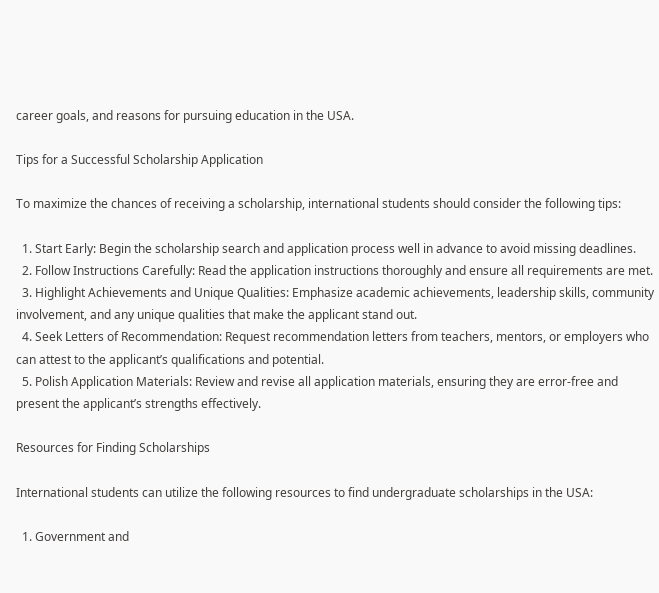career goals, and reasons for pursuing education in the USA.

Tips for a Successful Scholarship Application

To maximize the chances of receiving a scholarship, international students should consider the following tips:

  1. Start Early: Begin the scholarship search and application process well in advance to avoid missing deadlines.
  2. Follow Instructions Carefully: Read the application instructions thoroughly and ensure all requirements are met.
  3. Highlight Achievements and Unique Qualities: Emphasize academic achievements, leadership skills, community involvement, and any unique qualities that make the applicant stand out.
  4. Seek Letters of Recommendation: Request recommendation letters from teachers, mentors, or employers who can attest to the applicant’s qualifications and potential.
  5. Polish Application Materials: Review and revise all application materials, ensuring they are error-free and present the applicant’s strengths effectively.

Resources for Finding Scholarships

International students can utilize the following resources to find undergraduate scholarships in the USA:

  1. Government and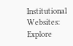Institutional Websites: Explore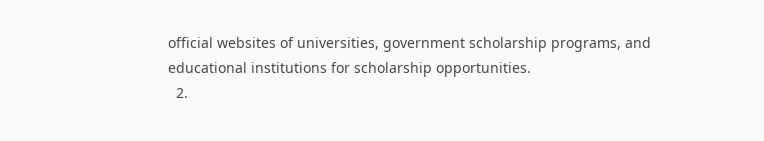official websites of universities, government scholarship programs, and educational institutions for scholarship opportunities.
  2.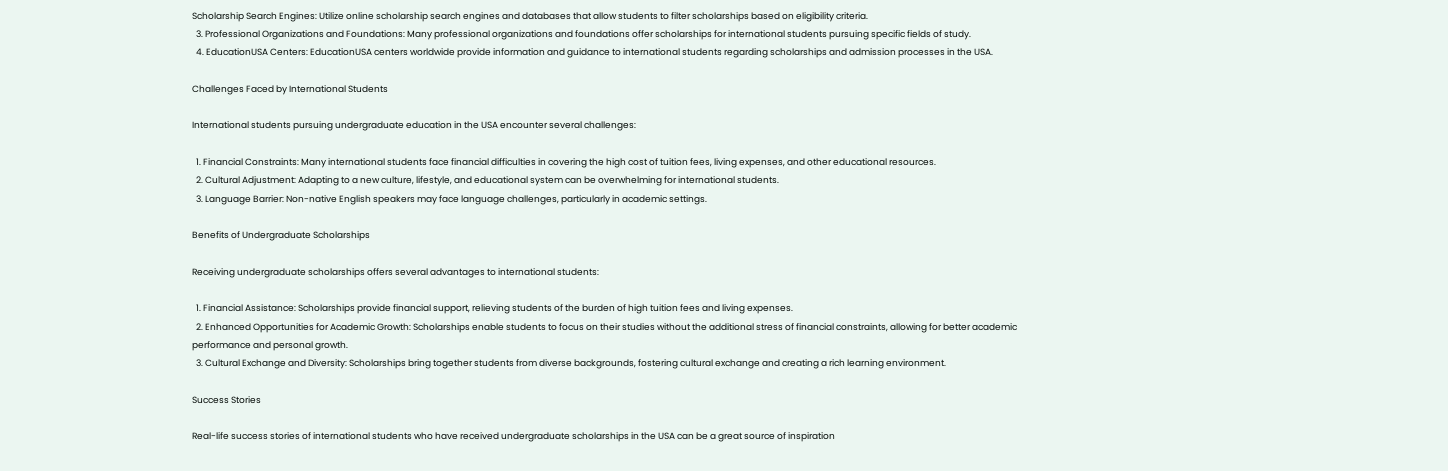Scholarship Search Engines: Utilize online scholarship search engines and databases that allow students to filter scholarships based on eligibility criteria.
  3. Professional Organizations and Foundations: Many professional organizations and foundations offer scholarships for international students pursuing specific fields of study.
  4. EducationUSA Centers: EducationUSA centers worldwide provide information and guidance to international students regarding scholarships and admission processes in the USA.

Challenges Faced by International Students

International students pursuing undergraduate education in the USA encounter several challenges:

  1. Financial Constraints: Many international students face financial difficulties in covering the high cost of tuition fees, living expenses, and other educational resources.
  2. Cultural Adjustment: Adapting to a new culture, lifestyle, and educational system can be overwhelming for international students.
  3. Language Barrier: Non-native English speakers may face language challenges, particularly in academic settings.

Benefits of Undergraduate Scholarships

Receiving undergraduate scholarships offers several advantages to international students:

  1. Financial Assistance: Scholarships provide financial support, relieving students of the burden of high tuition fees and living expenses.
  2. Enhanced Opportunities for Academic Growth: Scholarships enable students to focus on their studies without the additional stress of financial constraints, allowing for better academic performance and personal growth.
  3. Cultural Exchange and Diversity: Scholarships bring together students from diverse backgrounds, fostering cultural exchange and creating a rich learning environment.

Success Stories

Real-life success stories of international students who have received undergraduate scholarships in the USA can be a great source of inspiration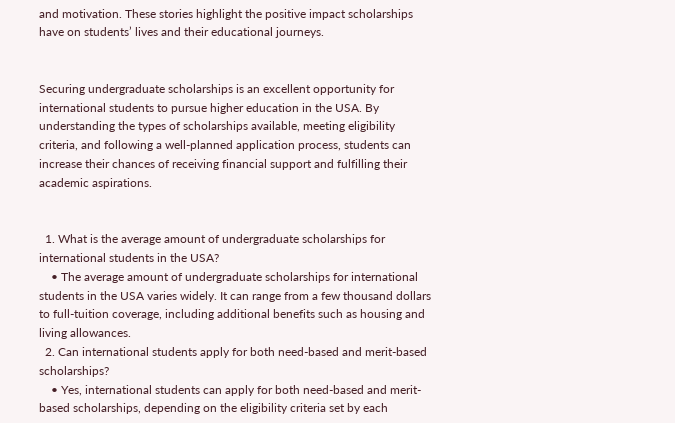and motivation. These stories highlight the positive impact scholarships have on students’ lives and their educational journeys.


Securing undergraduate scholarships is an excellent opportunity for international students to pursue higher education in the USA. By understanding the types of scholarships available, meeting eligibility criteria, and following a well-planned application process, students can increase their chances of receiving financial support and fulfilling their academic aspirations.


  1. What is the average amount of undergraduate scholarships for international students in the USA?
    • The average amount of undergraduate scholarships for international students in the USA varies widely. It can range from a few thousand dollars to full-tuition coverage, including additional benefits such as housing and living allowances.
  2. Can international students apply for both need-based and merit-based scholarships?
    • Yes, international students can apply for both need-based and merit-based scholarships, depending on the eligibility criteria set by each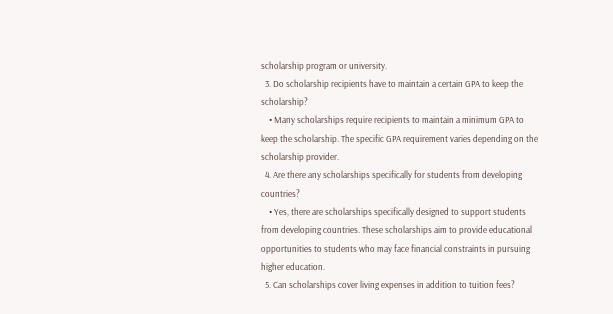scholarship program or university.
  3. Do scholarship recipients have to maintain a certain GPA to keep the scholarship?
    • Many scholarships require recipients to maintain a minimum GPA to keep the scholarship. The specific GPA requirement varies depending on the scholarship provider.
  4. Are there any scholarships specifically for students from developing countries?
    • Yes, there are scholarships specifically designed to support students from developing countries. These scholarships aim to provide educational opportunities to students who may face financial constraints in pursuing higher education.
  5. Can scholarships cover living expenses in addition to tuition fees?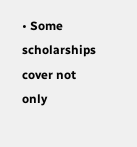• Some scholarships cover not only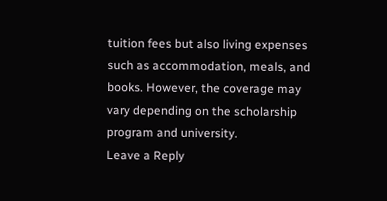tuition fees but also living expenses such as accommodation, meals, and books. However, the coverage may vary depending on the scholarship program and university.
Leave a Reply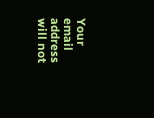Your email address will not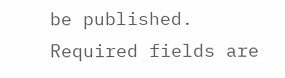be published. Required fields are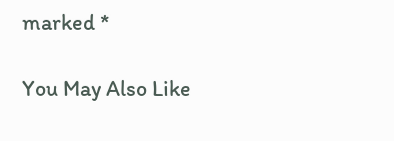marked *

You May Also Like